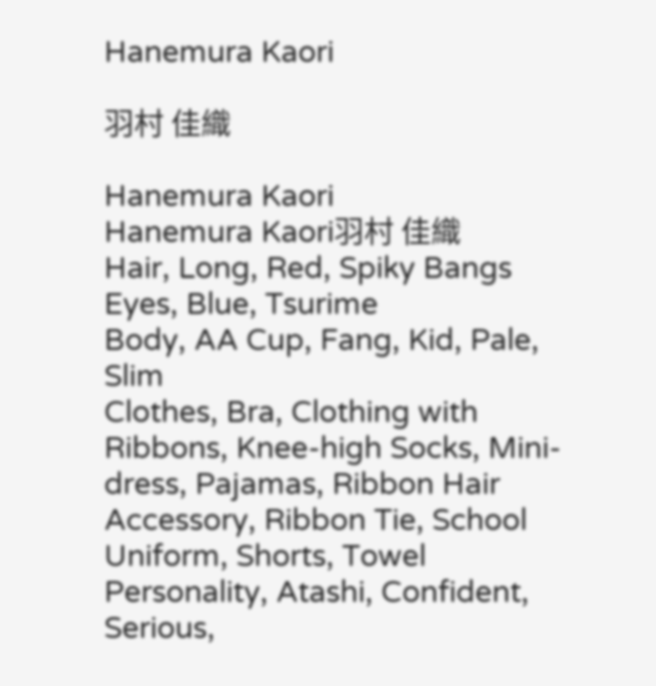Hanemura Kaori

羽村 佳織

Hanemura Kaori
Hanemura Kaori羽村 佳織
Hair, Long, Red, Spiky Bangs
Eyes, Blue, Tsurime
Body, AA Cup, Fang, Kid, Pale, Slim
Clothes, Bra, Clothing with Ribbons, Knee-high Socks, Mini-dress, Pajamas, Ribbon Hair Accessory, Ribbon Tie, School Uniform, Shorts, Towel
Personality, Atashi, Confident, Serious,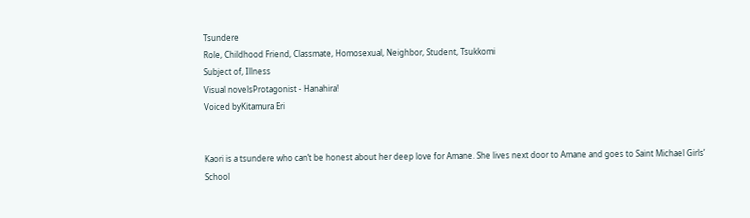Tsundere
Role, Childhood Friend, Classmate, Homosexual, Neighbor, Student, Tsukkomi
Subject of, Illness
Visual novelsProtagonist - Hanahira!
Voiced byKitamura Eri


Kaori is a tsundere who can’t be honest about her deep love for Amane. She lives next door to Amane and goes to Saint Michael Girls’ School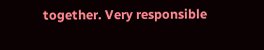together. Very responsible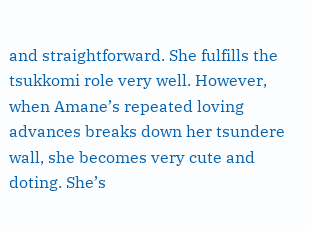and straightforward. She fulfills the tsukkomi role very well. However, when Amane’s repeated loving advances breaks down her tsundere wall, she becomes very cute and doting. She’s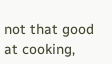not that good at cooking,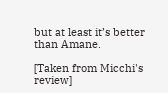but at least it’s better than Amane.

[Taken from Micchi's review]